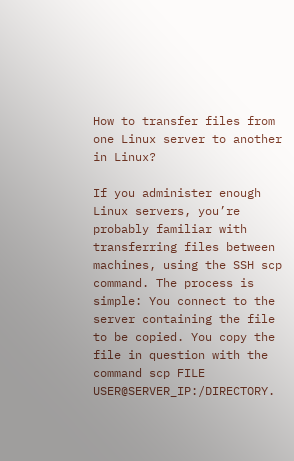How to transfer files from one Linux server to another in Linux?

If you administer enough Linux servers, you’re probably familiar with transferring files between machines, using the SSH scp command. The process is simple: You connect to the server containing the file to be copied. You copy the file in question with the command scp FILE USER@SERVER_IP:/DIRECTORY.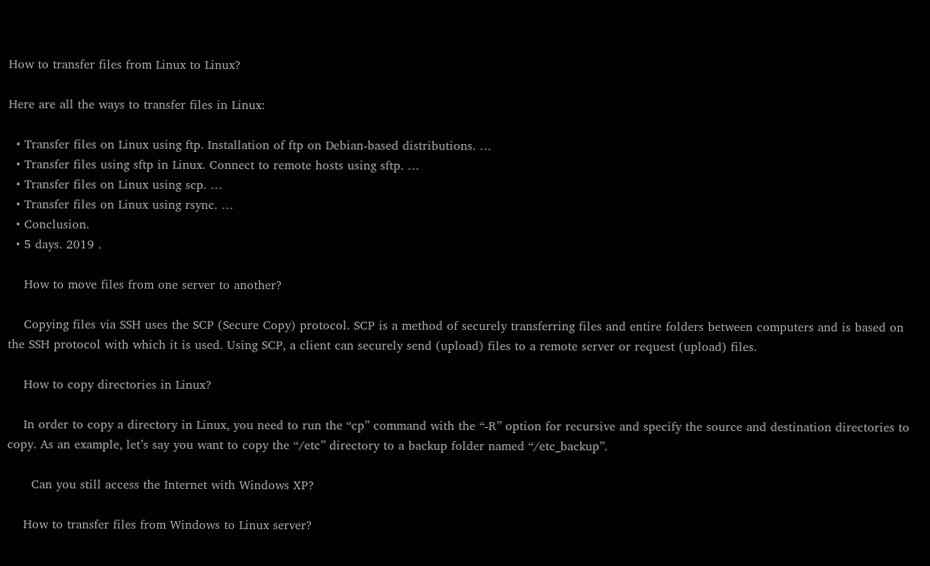How to transfer files from Linux to Linux?

Here are all the ways to transfer files in Linux:

  • Transfer files on Linux using ftp. Installation of ftp on Debian-based distributions. …
  • Transfer files using sftp in Linux. Connect to remote hosts using sftp. …
  • Transfer files on Linux using scp. …
  • Transfer files on Linux using rsync. …
  • Conclusion.
  • 5 days. 2019 .

    How to move files from one server to another?

    Copying files via SSH uses the SCP (Secure Copy) protocol. SCP is a method of securely transferring files and entire folders between computers and is based on the SSH protocol with which it is used. Using SCP, a client can securely send (upload) files to a remote server or request (upload) files.

    How to copy directories in Linux?

    In order to copy a directory in Linux, you need to run the “cp” command with the “-R” option for recursive and specify the source and destination directories to copy. As an example, let’s say you want to copy the “/etc” directory to a backup folder named “/etc_backup”.

      Can you still access the Internet with Windows XP?

    How to transfer files from Windows to Linux server?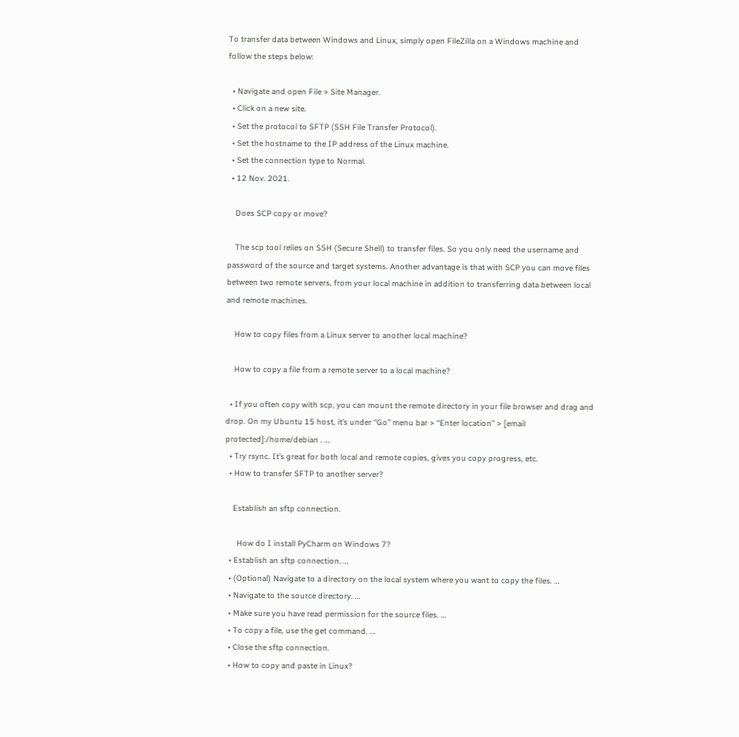To transfer data between Windows and Linux, simply open FileZilla on a Windows machine and follow the steps below:

  • Navigate and open File > Site Manager.
  • Click on a new site.
  • Set the protocol to SFTP (SSH File Transfer Protocol).
  • Set the hostname to the IP address of the Linux machine.
  • Set the connection type to Normal.
  • 12 Nov. 2021.

    Does SCP copy or move?

    The scp tool relies on SSH (Secure Shell) to transfer files. So you only need the username and password of the source and target systems. Another advantage is that with SCP you can move files between two remote servers, from your local machine in addition to transferring data between local and remote machines.

    How to copy files from a Linux server to another local machine?

    How to copy a file from a remote server to a local machine?

  • If you often copy with scp, you can mount the remote directory in your file browser and drag and drop. On my Ubuntu 15 host, it’s under “Go” menu bar > “Enter location” > [email protected]:/home/debian . …
  • Try rsync. It’s great for both local and remote copies, gives you copy progress, etc.
  • How to transfer SFTP to another server?

    Establish an sftp connection.

      How do I install PyCharm on Windows 7?
  • Establish an sftp connection. …
  • (Optional) Navigate to a directory on the local system where you want to copy the files. …
  • Navigate to the source directory. …
  • Make sure you have read permission for the source files. …
  • To copy a file, use the get command. …
  • Close the sftp connection.
  • How to copy and paste in Linux?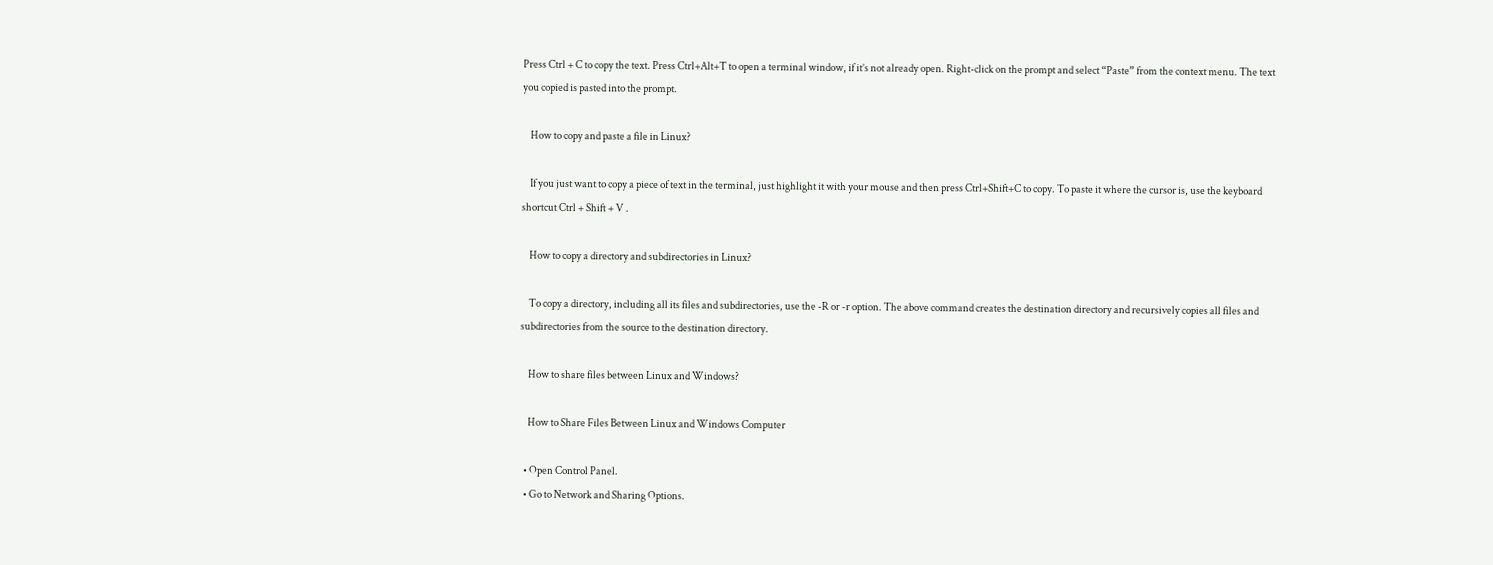Press Ctrl + C to copy the text. Press Ctrl+Alt+T to open a terminal window, if it’s not already open. Right-click on the prompt and select “Paste” from the context menu. The text you copied is pasted into the prompt.

    How to copy and paste a file in Linux?

    If you just want to copy a piece of text in the terminal, just highlight it with your mouse and then press Ctrl+Shift+C to copy. To paste it where the cursor is, use the keyboard shortcut Ctrl + Shift + V .

    How to copy a directory and subdirectories in Linux?

    To copy a directory, including all its files and subdirectories, use the -R or -r option. The above command creates the destination directory and recursively copies all files and subdirectories from the source to the destination directory.

    How to share files between Linux and Windows?

    How to Share Files Between Linux and Windows Computer

  • Open Control Panel.
  • Go to Network and Sharing Options.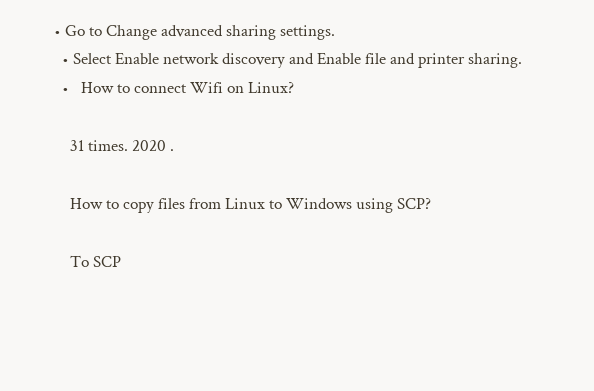• Go to Change advanced sharing settings.
  • Select Enable network discovery and Enable file and printer sharing.
  •   How to connect Wifi on Linux?

    31 times. 2020 .

    How to copy files from Linux to Windows using SCP?

    To SCP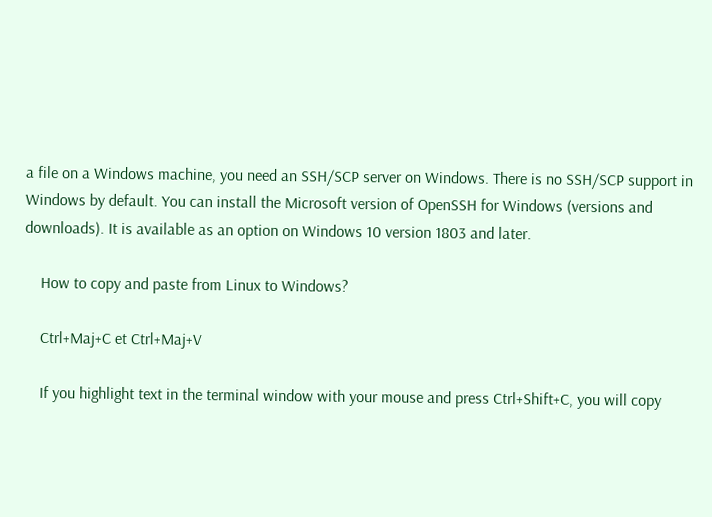a file on a Windows machine, you need an SSH/SCP server on Windows. There is no SSH/SCP support in Windows by default. You can install the Microsoft version of OpenSSH for Windows (versions and downloads). It is available as an option on Windows 10 version 1803 and later.

    How to copy and paste from Linux to Windows?

    Ctrl+Maj+C et Ctrl+Maj+V

    If you highlight text in the terminal window with your mouse and press Ctrl+Shift+C, you will copy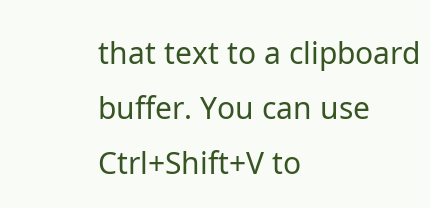that text to a clipboard buffer. You can use Ctrl+Shift+V to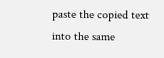paste the copied text into the same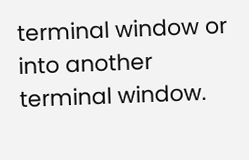terminal window or into another terminal window.